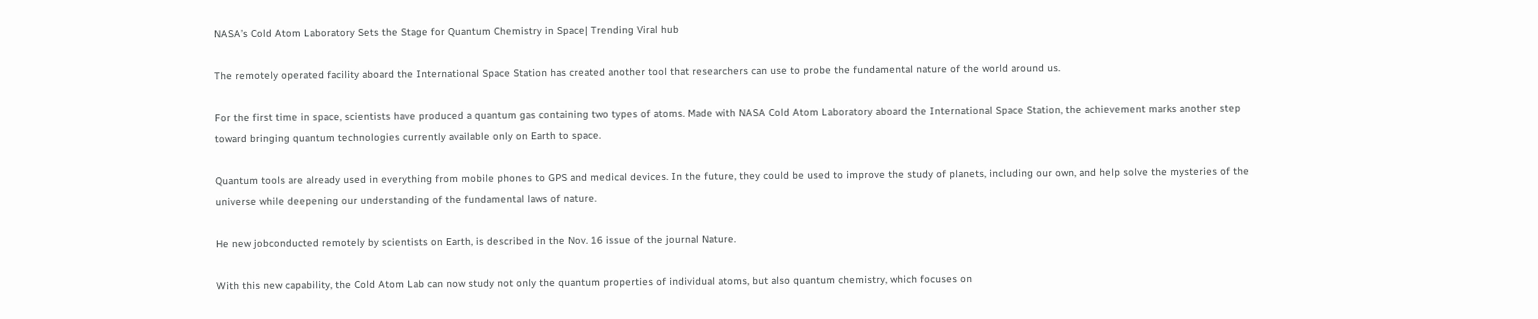NASA’s Cold Atom Laboratory Sets the Stage for Quantum Chemistry in Space| Trending Viral hub

The remotely operated facility aboard the International Space Station has created another tool that researchers can use to probe the fundamental nature of the world around us.

For the first time in space, scientists have produced a quantum gas containing two types of atoms. Made with NASA Cold Atom Laboratory aboard the International Space Station, the achievement marks another step toward bringing quantum technologies currently available only on Earth to space.

Quantum tools are already used in everything from mobile phones to GPS and medical devices. In the future, they could be used to improve the study of planets, including our own, and help solve the mysteries of the universe while deepening our understanding of the fundamental laws of nature.

He new jobconducted remotely by scientists on Earth, is described in the Nov. 16 issue of the journal Nature.

With this new capability, the Cold Atom Lab can now study not only the quantum properties of individual atoms, but also quantum chemistry, which focuses on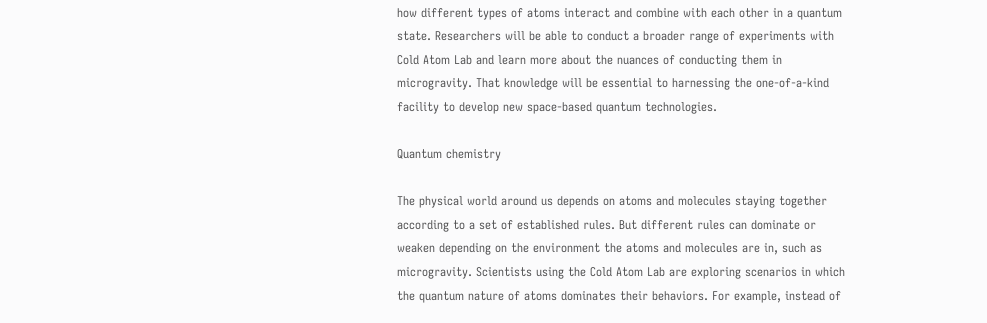how different types of atoms interact and combine with each other in a quantum state. Researchers will be able to conduct a broader range of experiments with Cold Atom Lab and learn more about the nuances of conducting them in microgravity. That knowledge will be essential to harnessing the one-of-a-kind facility to develop new space-based quantum technologies.

Quantum chemistry

The physical world around us depends on atoms and molecules staying together according to a set of established rules. But different rules can dominate or weaken depending on the environment the atoms and molecules are in, such as microgravity. Scientists using the Cold Atom Lab are exploring scenarios in which the quantum nature of atoms dominates their behaviors. For example, instead of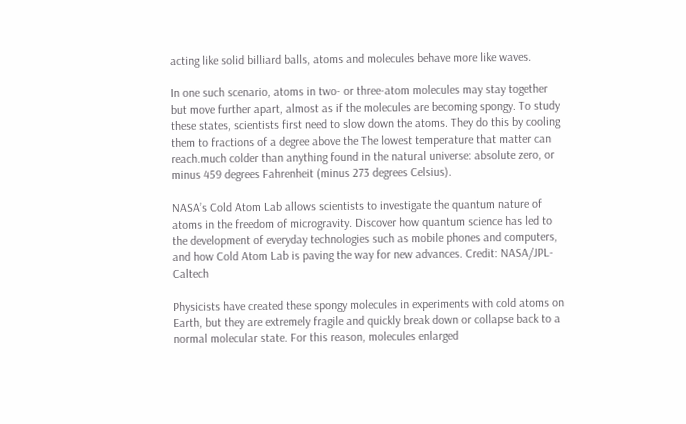acting like solid billiard balls, atoms and molecules behave more like waves.

In one such scenario, atoms in two- or three-atom molecules may stay together but move further apart, almost as if the molecules are becoming spongy. To study these states, scientists first need to slow down the atoms. They do this by cooling them to fractions of a degree above the The lowest temperature that matter can reach.much colder than anything found in the natural universe: absolute zero, or minus 459 degrees Fahrenheit (minus 273 degrees Celsius).

NASA’s Cold Atom Lab allows scientists to investigate the quantum nature of atoms in the freedom of microgravity. Discover how quantum science has led to the development of everyday technologies such as mobile phones and computers, and how Cold Atom Lab is paving the way for new advances. Credit: NASA/JPL-Caltech

Physicists have created these spongy molecules in experiments with cold atoms on Earth, but they are extremely fragile and quickly break down or collapse back to a normal molecular state. For this reason, molecules enlarged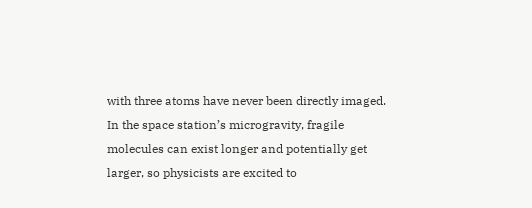with three atoms have never been directly imaged. In the space station’s microgravity, fragile molecules can exist longer and potentially get larger, so physicists are excited to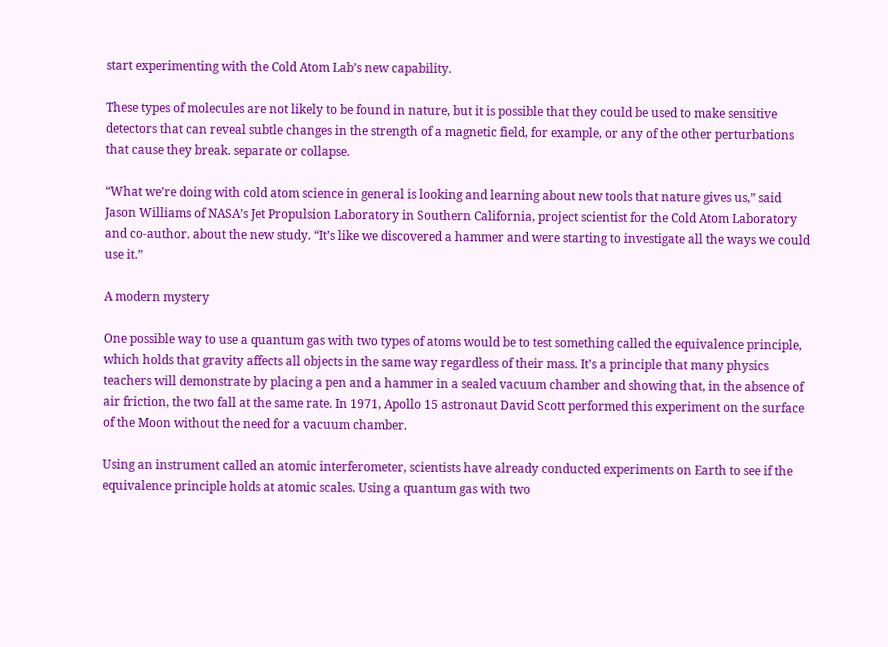start experimenting with the Cold Atom Lab’s new capability.

These types of molecules are not likely to be found in nature, but it is possible that they could be used to make sensitive detectors that can reveal subtle changes in the strength of a magnetic field, for example, or any of the other perturbations that cause they break. separate or collapse.

“What we’re doing with cold atom science in general is looking and learning about new tools that nature gives us,” said Jason Williams of NASA’s Jet Propulsion Laboratory in Southern California, project scientist for the Cold Atom Laboratory and co-author. about the new study. “It’s like we discovered a hammer and were starting to investigate all the ways we could use it.”

A modern mystery

One possible way to use a quantum gas with two types of atoms would be to test something called the equivalence principle, which holds that gravity affects all objects in the same way regardless of their mass. It’s a principle that many physics teachers will demonstrate by placing a pen and a hammer in a sealed vacuum chamber and showing that, in the absence of air friction, the two fall at the same rate. In 1971, Apollo 15 astronaut David Scott performed this experiment on the surface of the Moon without the need for a vacuum chamber.

Using an instrument called an atomic interferometer, scientists have already conducted experiments on Earth to see if the equivalence principle holds at atomic scales. Using a quantum gas with two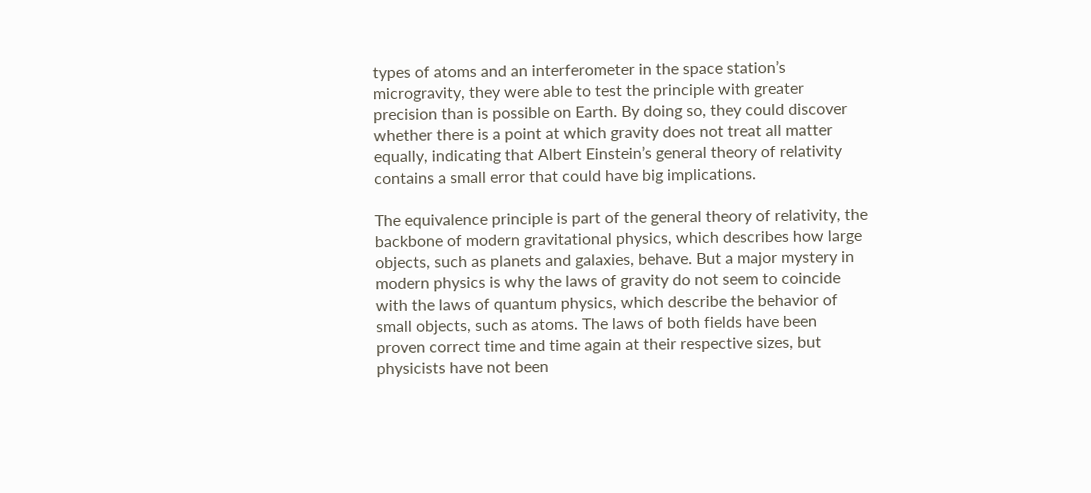types of atoms and an interferometer in the space station’s microgravity, they were able to test the principle with greater precision than is possible on Earth. By doing so, they could discover whether there is a point at which gravity does not treat all matter equally, indicating that Albert Einstein’s general theory of relativity contains a small error that could have big implications.

The equivalence principle is part of the general theory of relativity, the backbone of modern gravitational physics, which describes how large objects, such as planets and galaxies, behave. But a major mystery in modern physics is why the laws of gravity do not seem to coincide with the laws of quantum physics, which describe the behavior of small objects, such as atoms. The laws of both fields have been proven correct time and time again at their respective sizes, but physicists have not been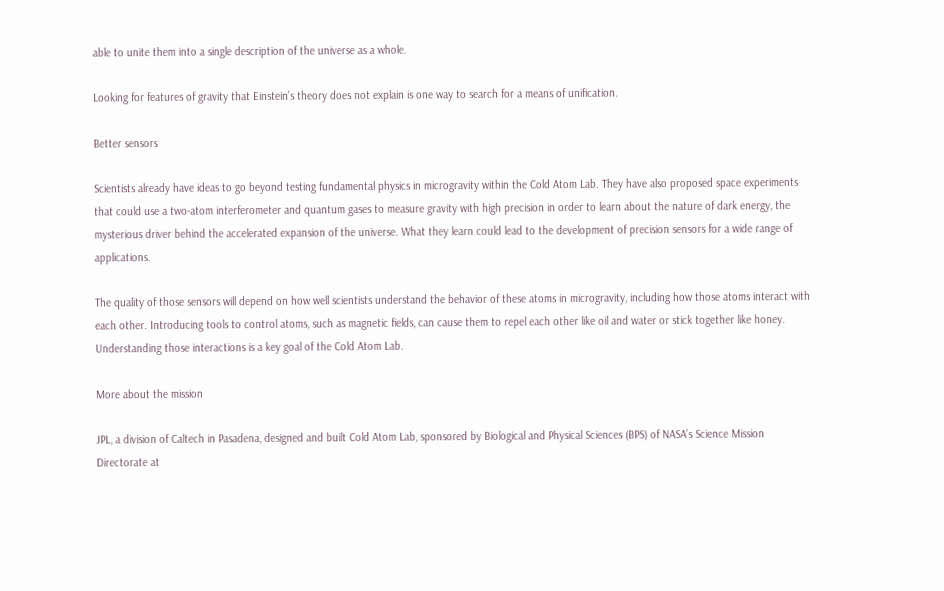able to unite them into a single description of the universe as a whole.

Looking for features of gravity that Einstein’s theory does not explain is one way to search for a means of unification.

Better sensors

Scientists already have ideas to go beyond testing fundamental physics in microgravity within the Cold Atom Lab. They have also proposed space experiments that could use a two-atom interferometer and quantum gases to measure gravity with high precision in order to learn about the nature of dark energy, the mysterious driver behind the accelerated expansion of the universe. What they learn could lead to the development of precision sensors for a wide range of applications.

The quality of those sensors will depend on how well scientists understand the behavior of these atoms in microgravity, including how those atoms interact with each other. Introducing tools to control atoms, such as magnetic fields, can cause them to repel each other like oil and water or stick together like honey. Understanding those interactions is a key goal of the Cold Atom Lab.

More about the mission

JPL, a division of Caltech in Pasadena, designed and built Cold Atom Lab, sponsored by Biological and Physical Sciences (BPS) of NASA’s Science Mission Directorate at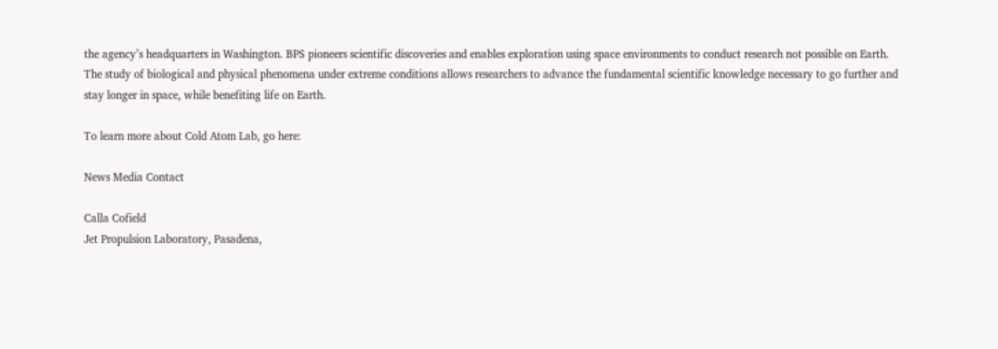the agency’s headquarters in Washington. BPS pioneers scientific discoveries and enables exploration using space environments to conduct research not possible on Earth. The study of biological and physical phenomena under extreme conditions allows researchers to advance the fundamental scientific knowledge necessary to go further and stay longer in space, while benefiting life on Earth.

To learn more about Cold Atom Lab, go here:

News Media Contact

Calla Cofield
Jet Propulsion Laboratory, Pasadena,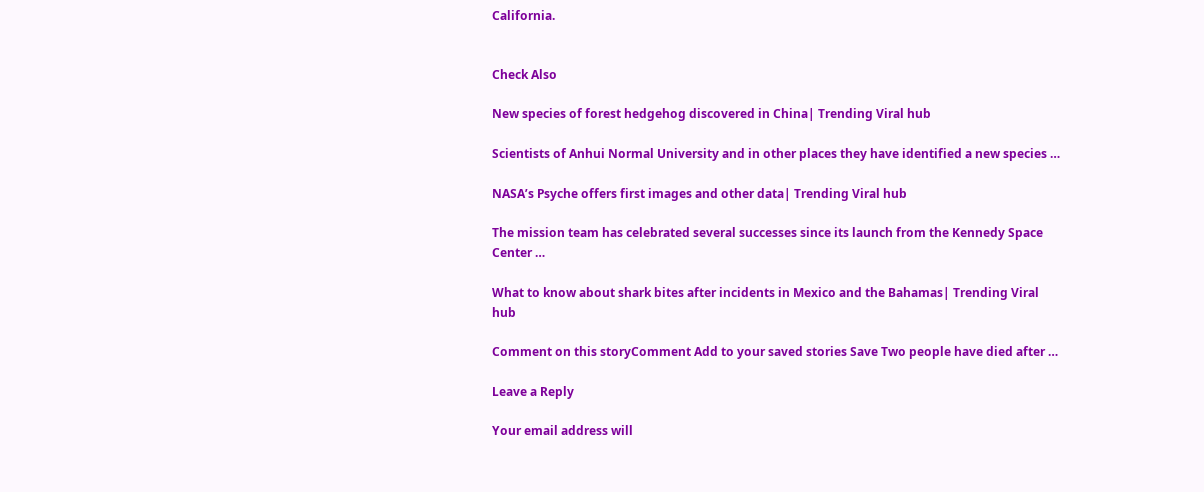California.


Check Also

New species of forest hedgehog discovered in China| Trending Viral hub

Scientists of Anhui Normal University and in other places they have identified a new species …

NASA’s Psyche offers first images and other data| Trending Viral hub

The mission team has celebrated several successes since its launch from the Kennedy Space Center …

What to know about shark bites after incidents in Mexico and the Bahamas| Trending Viral hub

Comment on this storyComment Add to your saved stories Save Two people have died after …

Leave a Reply

Your email address will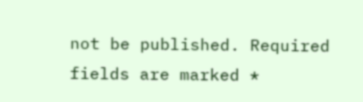not be published. Required fields are marked *